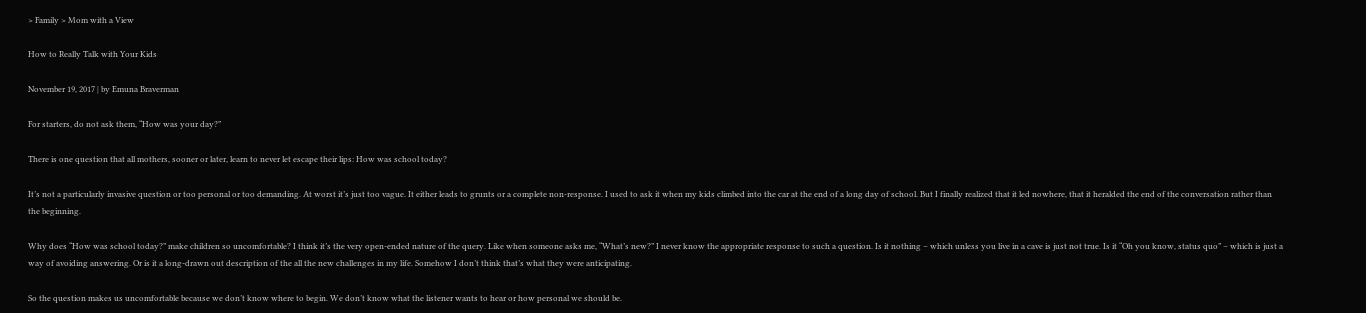> Family > Mom with a View

How to Really Talk with Your Kids

November 19, 2017 | by Emuna Braverman

For starters, do not ask them, “How was your day?”

There is one question that all mothers, sooner or later, learn to never let escape their lips: How was school today?

It’s not a particularly invasive question or too personal or too demanding. At worst it’s just too vague. It either leads to grunts or a complete non-response. I used to ask it when my kids climbed into the car at the end of a long day of school. But I finally realized that it led nowhere, that it heralded the end of the conversation rather than the beginning.

Why does “How was school today?” make children so uncomfortable? I think it’s the very open-ended nature of the query. Like when someone asks me, “What’s new?” I never know the appropriate response to such a question. Is it nothing – which unless you live in a cave is just not true. Is it “Oh you know, status quo” – which is just a way of avoiding answering. Or is it a long-drawn out description of the all the new challenges in my life. Somehow I don’t think that’s what they were anticipating.

So the question makes us uncomfortable because we don’t know where to begin. We don’t know what the listener wants to hear or how personal we should be.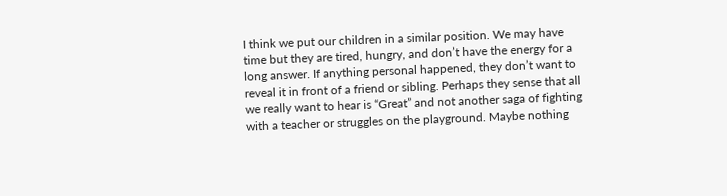I think we put our children in a similar position. We may have time but they are tired, hungry, and don’t have the energy for a long answer. If anything personal happened, they don’t want to reveal it in front of a friend or sibling. Perhaps they sense that all we really want to hear is “Great” and not another saga of fighting with a teacher or struggles on the playground. Maybe nothing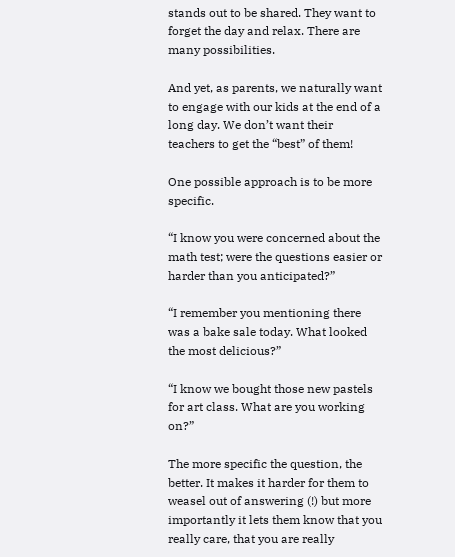stands out to be shared. They want to forget the day and relax. There are many possibilities.

And yet, as parents, we naturally want to engage with our kids at the end of a long day. We don’t want their teachers to get the “best” of them!

One possible approach is to be more specific.

“I know you were concerned about the math test; were the questions easier or harder than you anticipated?”

“I remember you mentioning there was a bake sale today. What looked the most delicious?”

“I know we bought those new pastels for art class. What are you working on?”

The more specific the question, the better. It makes it harder for them to weasel out of answering (!) but more importantly it lets them know that you really care, that you are really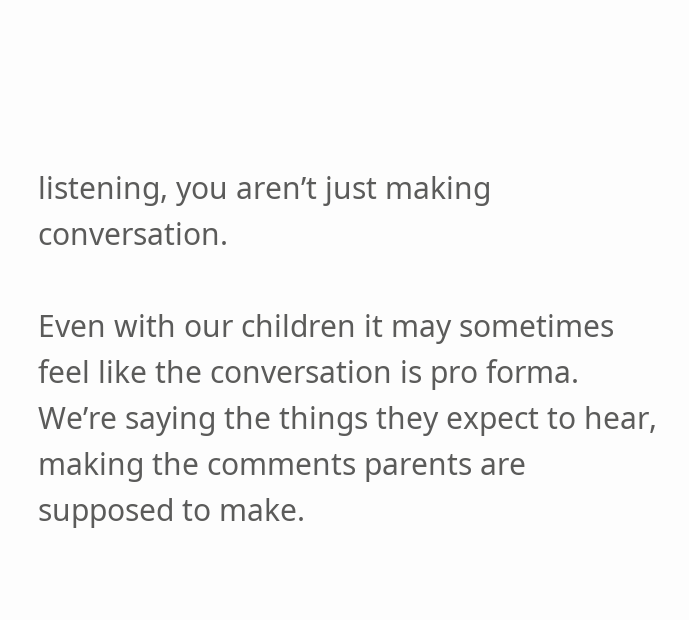listening, you aren’t just making conversation.

Even with our children it may sometimes feel like the conversation is pro forma. We’re saying the things they expect to hear, making the comments parents are supposed to make.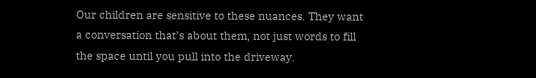Our children are sensitive to these nuances. They want a conversation that’s about them, not just words to fill the space until you pull into the driveway.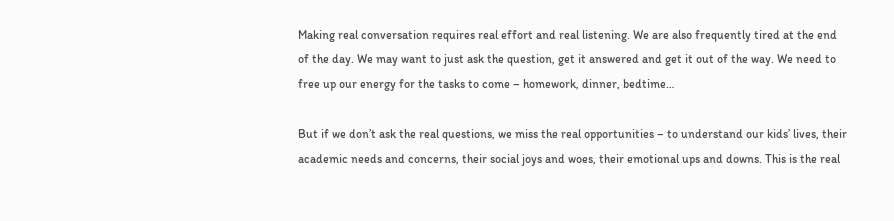Making real conversation requires real effort and real listening. We are also frequently tired at the end of the day. We may want to just ask the question, get it answered and get it out of the way. We need to free up our energy for the tasks to come – homework, dinner, bedtime…

But if we don’t ask the real questions, we miss the real opportunities – to understand our kids’ lives, their academic needs and concerns, their social joys and woes, their emotional ups and downs. This is the real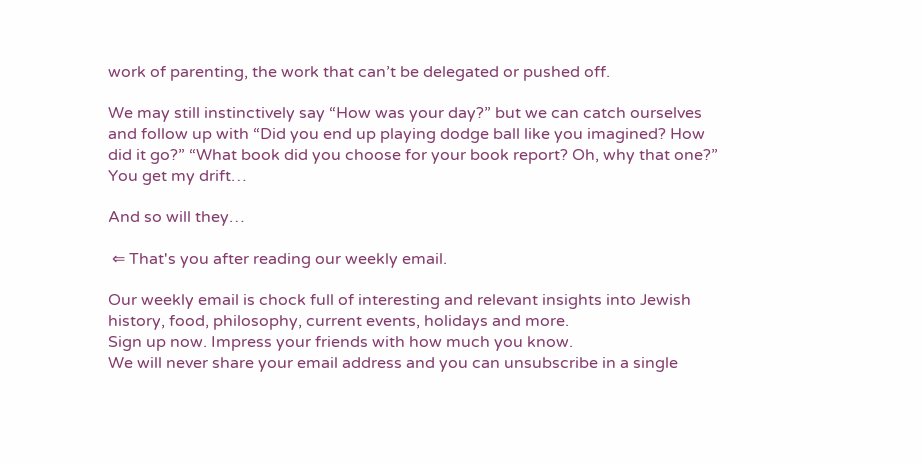work of parenting, the work that can’t be delegated or pushed off.

We may still instinctively say “How was your day?” but we can catch ourselves and follow up with “Did you end up playing dodge ball like you imagined? How did it go?” “What book did you choose for your book report? Oh, why that one?” You get my drift…

And so will they…

 ⇐ That's you after reading our weekly email.

Our weekly email is chock full of interesting and relevant insights into Jewish history, food, philosophy, current events, holidays and more.
Sign up now. Impress your friends with how much you know.
We will never share your email address and you can unsubscribe in a single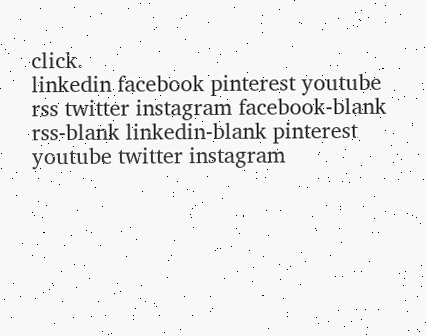click.
linkedin facebook pinterest youtube rss twitter instagram facebook-blank rss-blank linkedin-blank pinterest youtube twitter instagram